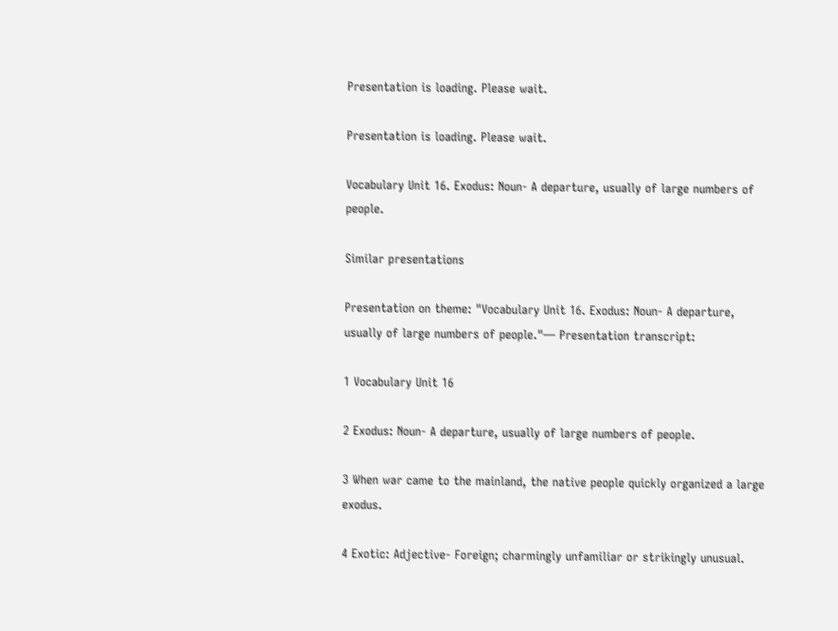Presentation is loading. Please wait.

Presentation is loading. Please wait.

Vocabulary Unit 16. Exodus: Noun- A departure, usually of large numbers of people.

Similar presentations

Presentation on theme: "Vocabulary Unit 16. Exodus: Noun- A departure, usually of large numbers of people."— Presentation transcript:

1 Vocabulary Unit 16

2 Exodus: Noun- A departure, usually of large numbers of people.

3 When war came to the mainland, the native people quickly organized a large exodus.

4 Exotic: Adjective- Foreign; charmingly unfamiliar or strikingly unusual.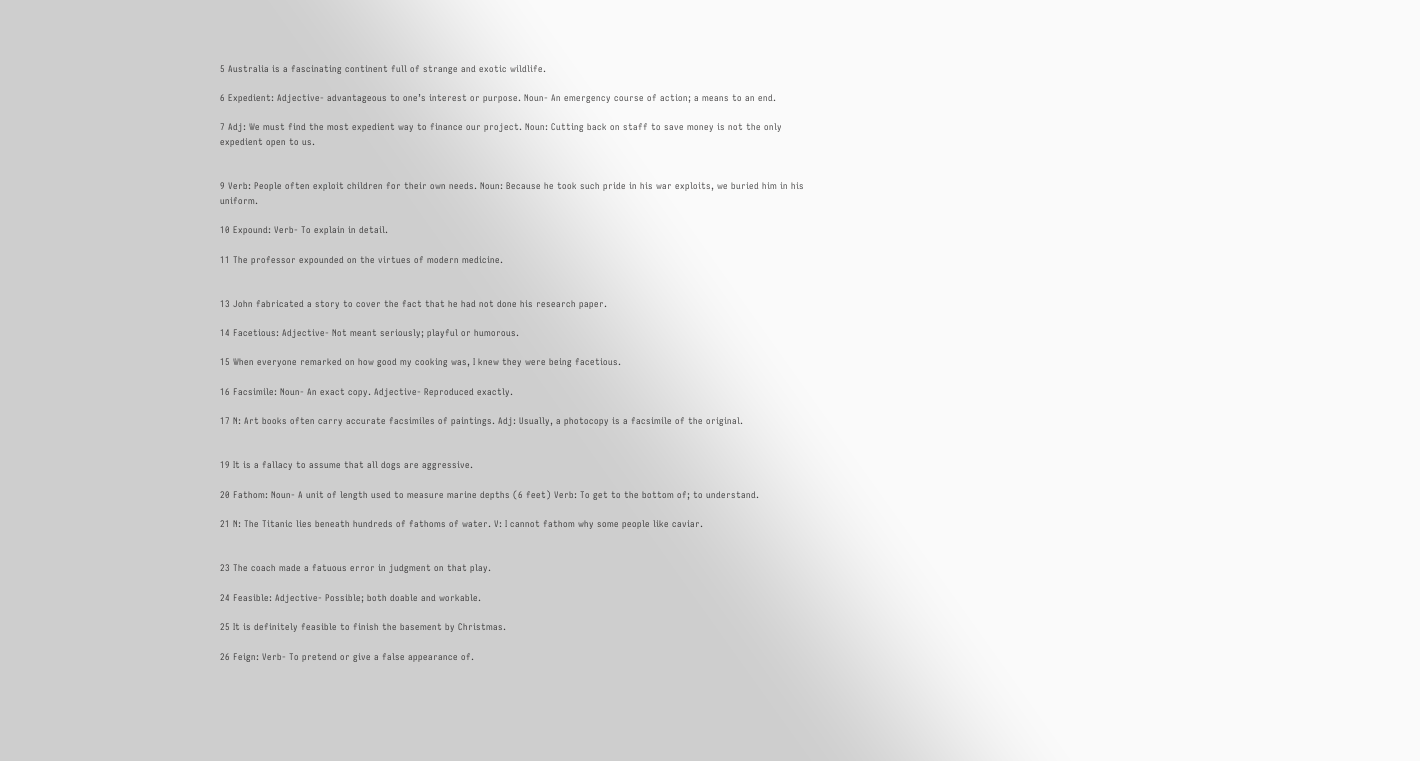5 Australia is a fascinating continent full of strange and exotic wildlife.

6 Expedient: Adjective- advantageous to one’s interest or purpose. Noun- An emergency course of action; a means to an end.

7 Adj: We must find the most expedient way to finance our project. Noun: Cutting back on staff to save money is not the only expedient open to us.


9 Verb: People often exploit children for their own needs. Noun: Because he took such pride in his war exploits, we buried him in his uniform.

10 Expound: Verb- To explain in detail.

11 The professor expounded on the virtues of modern medicine.


13 John fabricated a story to cover the fact that he had not done his research paper.

14 Facetious: Adjective- Not meant seriously; playful or humorous.

15 When everyone remarked on how good my cooking was, I knew they were being facetious.

16 Facsimile: Noun- An exact copy. Adjective- Reproduced exactly.

17 N: Art books often carry accurate facsimiles of paintings. Adj: Usually, a photocopy is a facsimile of the original.


19 It is a fallacy to assume that all dogs are aggressive.

20 Fathom: Noun- A unit of length used to measure marine depths (6 feet) Verb: To get to the bottom of; to understand.

21 N: The Titanic lies beneath hundreds of fathoms of water. V: I cannot fathom why some people like caviar.


23 The coach made a fatuous error in judgment on that play.

24 Feasible: Adjective- Possible; both doable and workable.

25 It is definitely feasible to finish the basement by Christmas.

26 Feign: Verb- To pretend or give a false appearance of.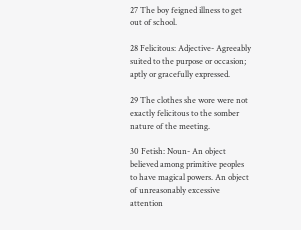27 The boy feigned illness to get out of school.

28 Felicitous: Adjective- Agreeably suited to the purpose or occasion; aptly or gracefully expressed.

29 The clothes she wore were not exactly felicitous to the somber nature of the meeting.

30 Fetish: Noun- An object believed among primitive peoples to have magical powers. An object of unreasonably excessive attention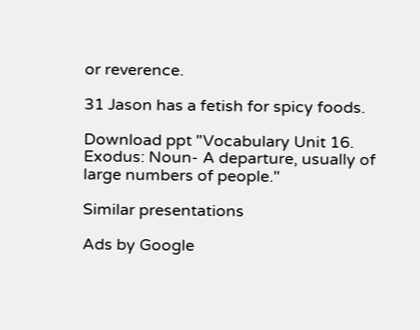or reverence.

31 Jason has a fetish for spicy foods.

Download ppt "Vocabulary Unit 16. Exodus: Noun- A departure, usually of large numbers of people."

Similar presentations

Ads by Google